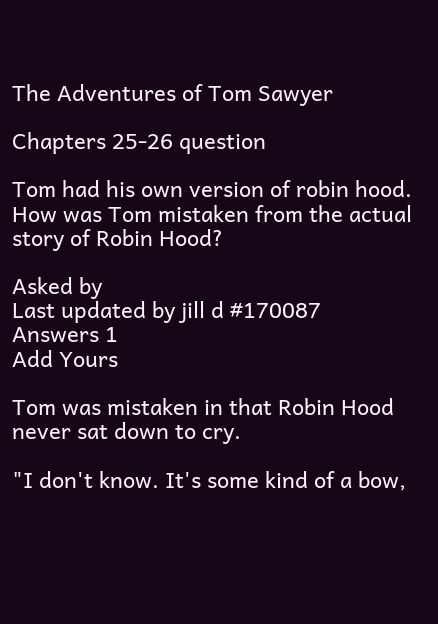The Adventures of Tom Sawyer

Chapters 25-26 question

Tom had his own version of robin hood. How was Tom mistaken from the actual story of Robin Hood?

Asked by
Last updated by jill d #170087
Answers 1
Add Yours

Tom was mistaken in that Robin Hood never sat down to cry.

"I don't know. It's some kind of a bow,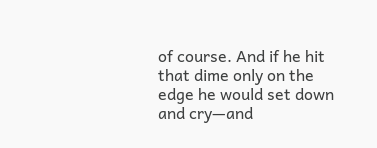of course. And if he hit that dime only on the edge he would set down and cry—and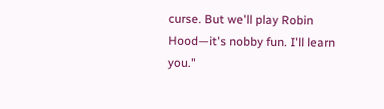curse. But we'll play Robin Hood—it's nobby fun. I'll learn you."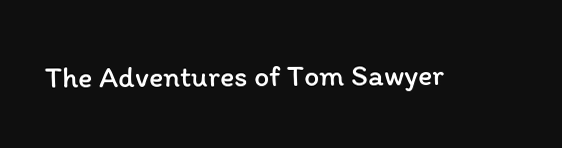The Adventures of Tom Sawyer